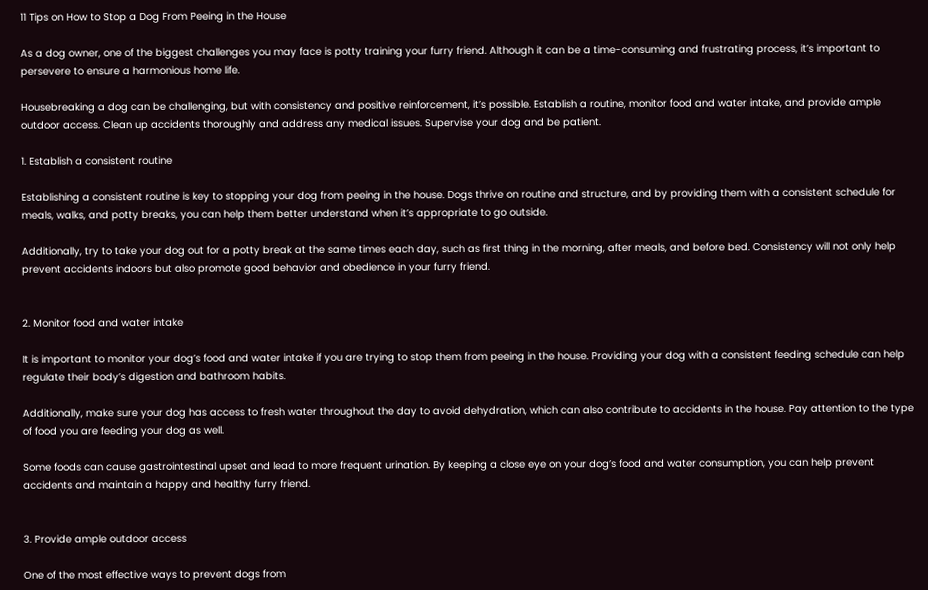11 Tips on How to Stop a Dog From Peeing in the House

As a dog owner, one of the biggest challenges you may face is potty training your furry friend. Although it can be a time-consuming and frustrating process, it’s important to persevere to ensure a harmonious home life.

Housebreaking a dog can be challenging, but with consistency and positive reinforcement, it’s possible. Establish a routine, monitor food and water intake, and provide ample outdoor access. Clean up accidents thoroughly and address any medical issues. Supervise your dog and be patient.

1. Establish a consistent routine

Establishing a consistent routine is key to stopping your dog from peeing in the house. Dogs thrive on routine and structure, and by providing them with a consistent schedule for meals, walks, and potty breaks, you can help them better understand when it’s appropriate to go outside.

Additionally, try to take your dog out for a potty break at the same times each day, such as first thing in the morning, after meals, and before bed. Consistency will not only help prevent accidents indoors but also promote good behavior and obedience in your furry friend.


2. Monitor food and water intake

It is important to monitor your dog’s food and water intake if you are trying to stop them from peeing in the house. Providing your dog with a consistent feeding schedule can help regulate their body’s digestion and bathroom habits.

Additionally, make sure your dog has access to fresh water throughout the day to avoid dehydration, which can also contribute to accidents in the house. Pay attention to the type of food you are feeding your dog as well.

Some foods can cause gastrointestinal upset and lead to more frequent urination. By keeping a close eye on your dog’s food and water consumption, you can help prevent accidents and maintain a happy and healthy furry friend.


3. Provide ample outdoor access

One of the most effective ways to prevent dogs from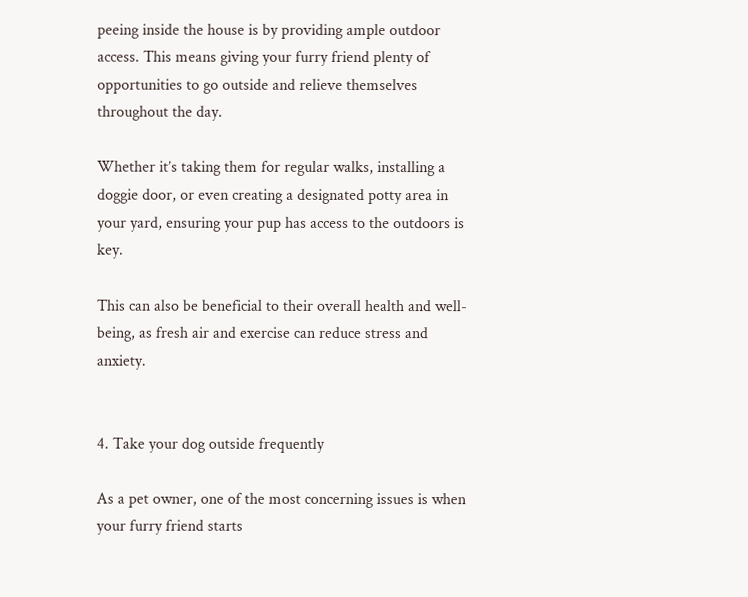peeing inside the house is by providing ample outdoor access. This means giving your furry friend plenty of opportunities to go outside and relieve themselves throughout the day.

Whether it’s taking them for regular walks, installing a doggie door, or even creating a designated potty area in your yard, ensuring your pup has access to the outdoors is key.

This can also be beneficial to their overall health and well-being, as fresh air and exercise can reduce stress and anxiety.


4. Take your dog outside frequently

As a pet owner, one of the most concerning issues is when your furry friend starts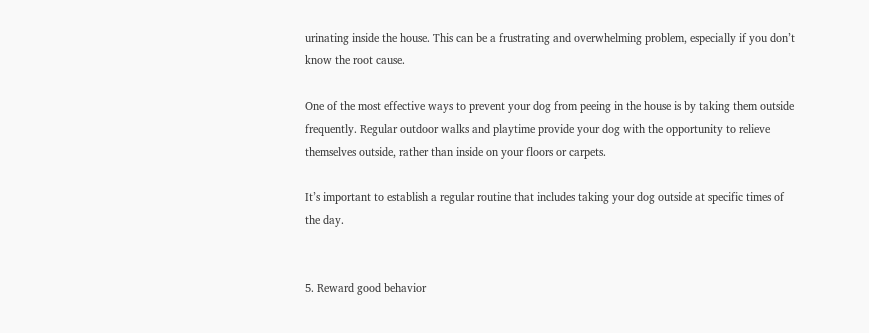urinating inside the house. This can be a frustrating and overwhelming problem, especially if you don’t know the root cause.

One of the most effective ways to prevent your dog from peeing in the house is by taking them outside frequently. Regular outdoor walks and playtime provide your dog with the opportunity to relieve themselves outside, rather than inside on your floors or carpets.

It’s important to establish a regular routine that includes taking your dog outside at specific times of the day.


5. Reward good behavior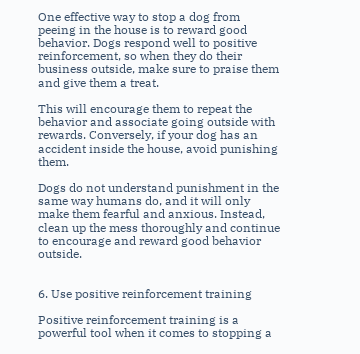One effective way to stop a dog from peeing in the house is to reward good behavior. Dogs respond well to positive reinforcement, so when they do their business outside, make sure to praise them and give them a treat.

This will encourage them to repeat the behavior and associate going outside with rewards. Conversely, if your dog has an accident inside the house, avoid punishing them.

Dogs do not understand punishment in the same way humans do, and it will only make them fearful and anxious. Instead, clean up the mess thoroughly and continue to encourage and reward good behavior outside.


6. Use positive reinforcement training

Positive reinforcement training is a powerful tool when it comes to stopping a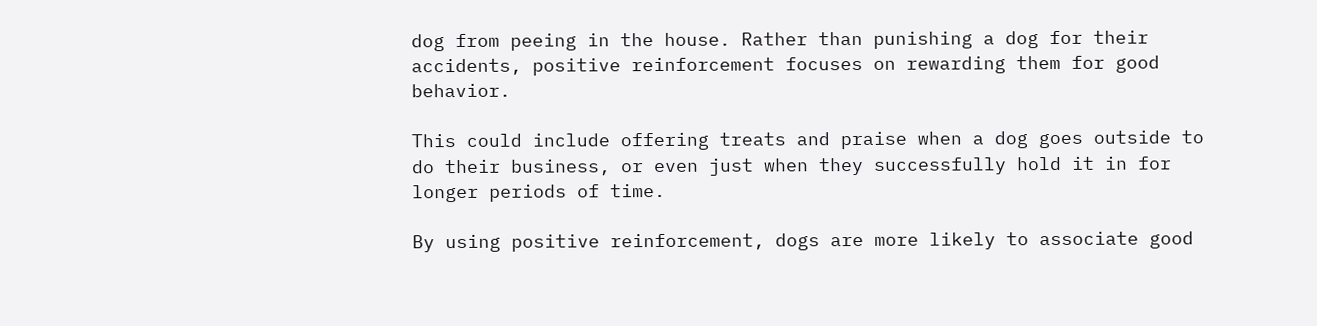dog from peeing in the house. Rather than punishing a dog for their accidents, positive reinforcement focuses on rewarding them for good behavior.

This could include offering treats and praise when a dog goes outside to do their business, or even just when they successfully hold it in for longer periods of time.

By using positive reinforcement, dogs are more likely to associate good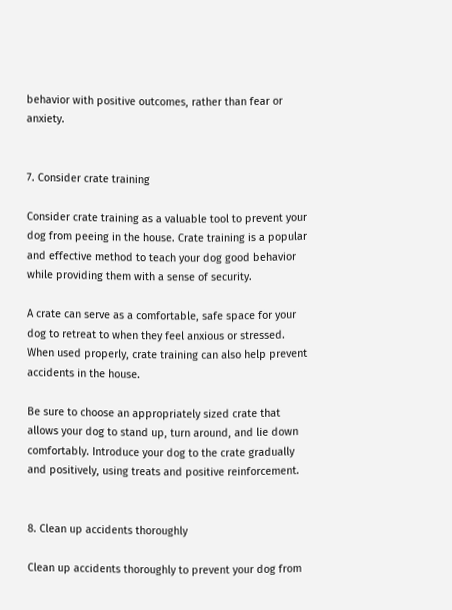behavior with positive outcomes, rather than fear or anxiety.


7. Consider crate training

Consider crate training as a valuable tool to prevent your dog from peeing in the house. Crate training is a popular and effective method to teach your dog good behavior while providing them with a sense of security.

A crate can serve as a comfortable, safe space for your dog to retreat to when they feel anxious or stressed. When used properly, crate training can also help prevent accidents in the house.

Be sure to choose an appropriately sized crate that allows your dog to stand up, turn around, and lie down comfortably. Introduce your dog to the crate gradually and positively, using treats and positive reinforcement.


8. Clean up accidents thoroughly

Clean up accidents thoroughly to prevent your dog from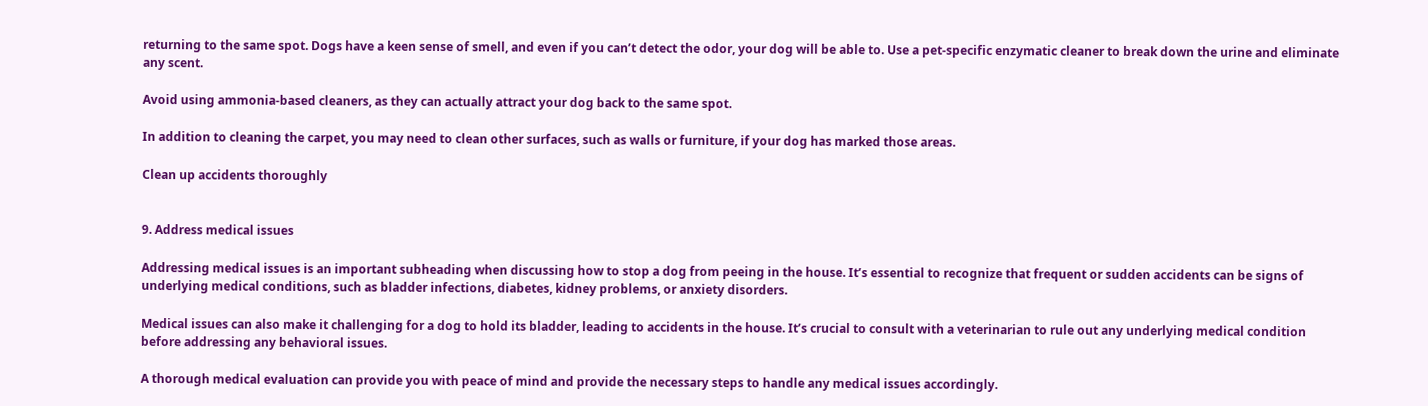returning to the same spot. Dogs have a keen sense of smell, and even if you can’t detect the odor, your dog will be able to. Use a pet-specific enzymatic cleaner to break down the urine and eliminate any scent.

Avoid using ammonia-based cleaners, as they can actually attract your dog back to the same spot.

In addition to cleaning the carpet, you may need to clean other surfaces, such as walls or furniture, if your dog has marked those areas.

Clean up accidents thoroughly


9. Address medical issues

Addressing medical issues is an important subheading when discussing how to stop a dog from peeing in the house. It’s essential to recognize that frequent or sudden accidents can be signs of underlying medical conditions, such as bladder infections, diabetes, kidney problems, or anxiety disorders.

Medical issues can also make it challenging for a dog to hold its bladder, leading to accidents in the house. It’s crucial to consult with a veterinarian to rule out any underlying medical condition before addressing any behavioral issues.

A thorough medical evaluation can provide you with peace of mind and provide the necessary steps to handle any medical issues accordingly.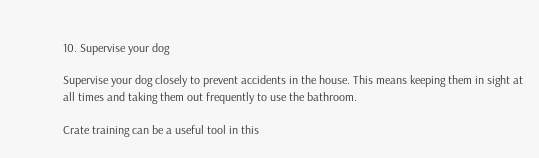10. Supervise your dog

Supervise your dog closely to prevent accidents in the house. This means keeping them in sight at all times and taking them out frequently to use the bathroom.

Crate training can be a useful tool in this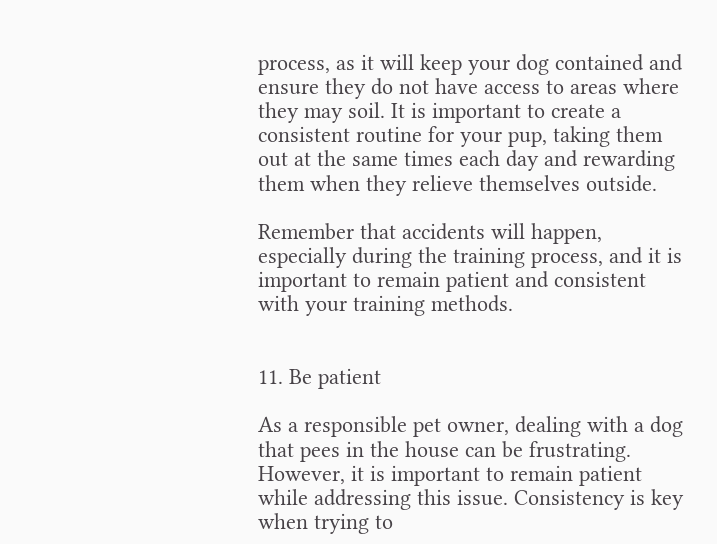process, as it will keep your dog contained and ensure they do not have access to areas where they may soil. It is important to create a consistent routine for your pup, taking them out at the same times each day and rewarding them when they relieve themselves outside.

Remember that accidents will happen, especially during the training process, and it is important to remain patient and consistent with your training methods.


11. Be patient

As a responsible pet owner, dealing with a dog that pees in the house can be frustrating. However, it is important to remain patient while addressing this issue. Consistency is key when trying to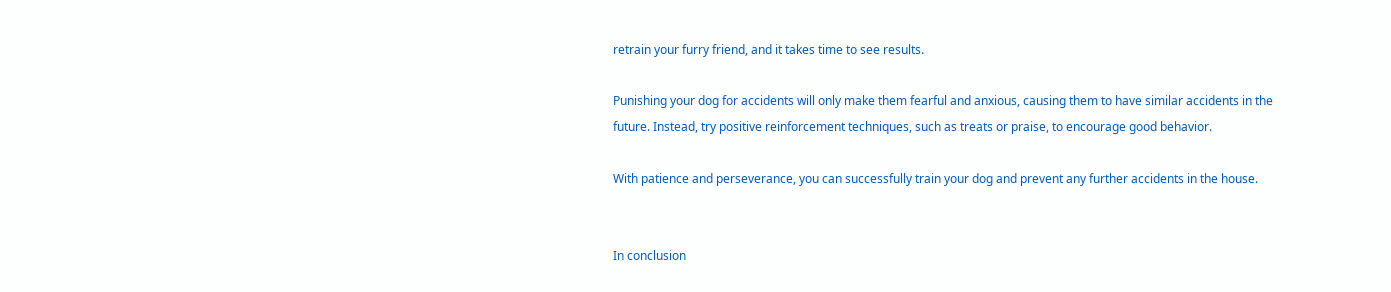retrain your furry friend, and it takes time to see results.

Punishing your dog for accidents will only make them fearful and anxious, causing them to have similar accidents in the future. Instead, try positive reinforcement techniques, such as treats or praise, to encourage good behavior.

With patience and perseverance, you can successfully train your dog and prevent any further accidents in the house.


In conclusion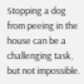Stopping a dog from peeing in the house can be a challenging task, but not impossible.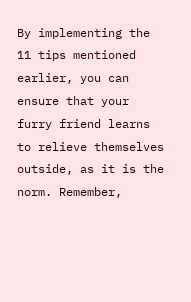By implementing the 11 tips mentioned earlier, you can ensure that your furry friend learns to relieve themselves outside, as it is the norm. Remember,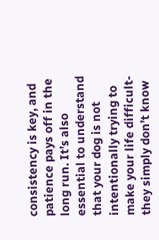consistency is key, and patience pays off in the long run. It’s also essential to understand that your dog is not intentionally trying to make your life difficult- they simply don’t know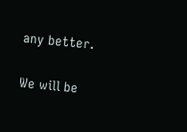any better.

We will be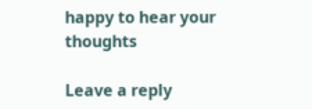happy to hear your thoughts

Leave a reply